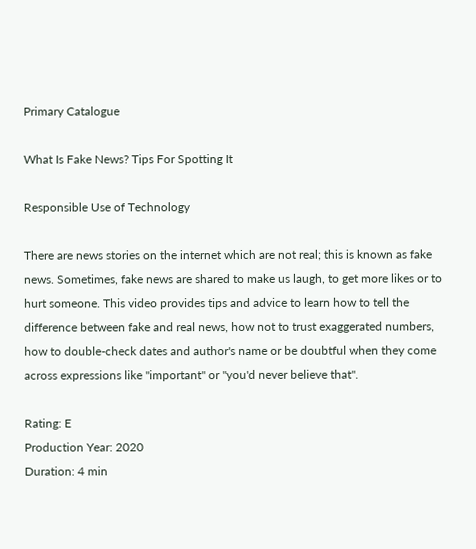Primary Catalogue

What Is Fake News? Tips For Spotting It

Responsible Use of Technology

There are news stories on the internet which are not real; this is known as fake news. Sometimes, fake news are shared to make us laugh, to get more likes or to hurt someone. This video provides tips and advice to learn how to tell the difference between fake and real news, how not to trust exaggerated numbers, how to double-check dates and author's name or be doubtful when they come across expressions like "important" or "you'd never believe that".

Rating: E
Production Year: 2020
Duration: 4 min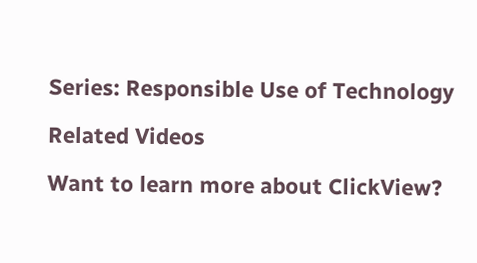Series: Responsible Use of Technology

Related Videos

Want to learn more about ClickView?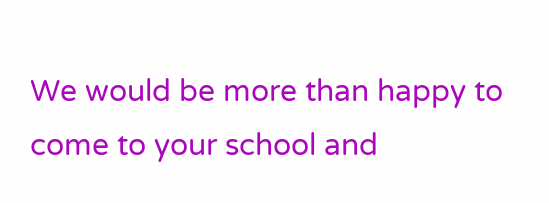We would be more than happy to come to your school and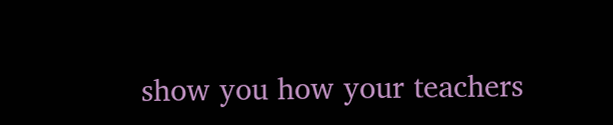show you how your teachers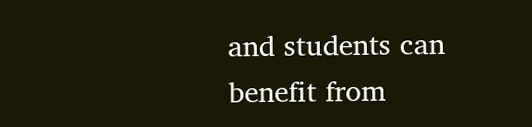and students can benefit from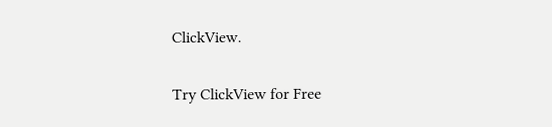ClickView.

Try ClickView for Free